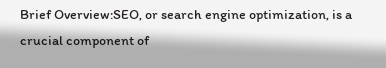Brief Overview:SEO, or search engine optimization, is a crucial component of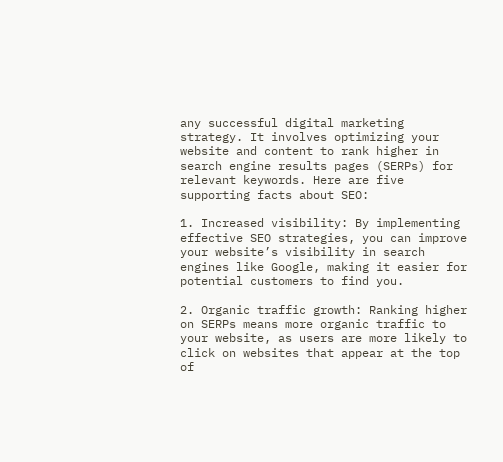any successful digital marketing strategy. It involves optimizing your website and content to rank higher in search engine results pages (SERPs) for relevant keywords. Here are five supporting facts about SEO:

1. Increased visibility: By implementing effective SEO strategies, you can improve your website’s visibility in search engines like Google, making it easier for potential customers to find you.

2. Organic traffic growth: Ranking higher on SERPs means more organic traffic to your website, as users are more likely to click on websites that appear at the top of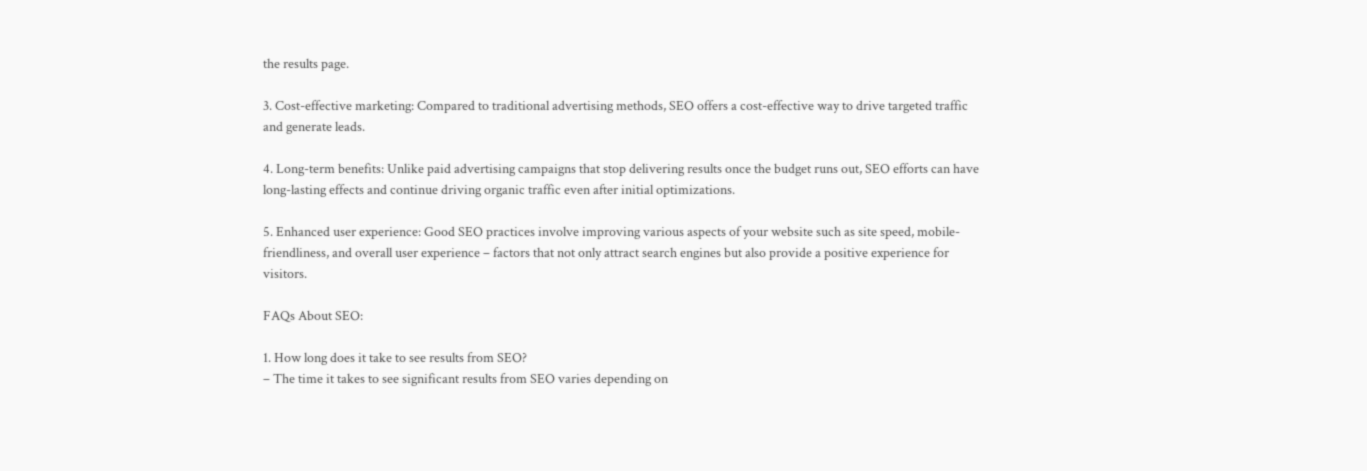the results page.

3. Cost-effective marketing: Compared to traditional advertising methods, SEO offers a cost-effective way to drive targeted traffic and generate leads.

4. Long-term benefits: Unlike paid advertising campaigns that stop delivering results once the budget runs out, SEO efforts can have long-lasting effects and continue driving organic traffic even after initial optimizations.

5. Enhanced user experience: Good SEO practices involve improving various aspects of your website such as site speed, mobile-friendliness, and overall user experience – factors that not only attract search engines but also provide a positive experience for visitors.

FAQs About SEO:

1. How long does it take to see results from SEO?
– The time it takes to see significant results from SEO varies depending on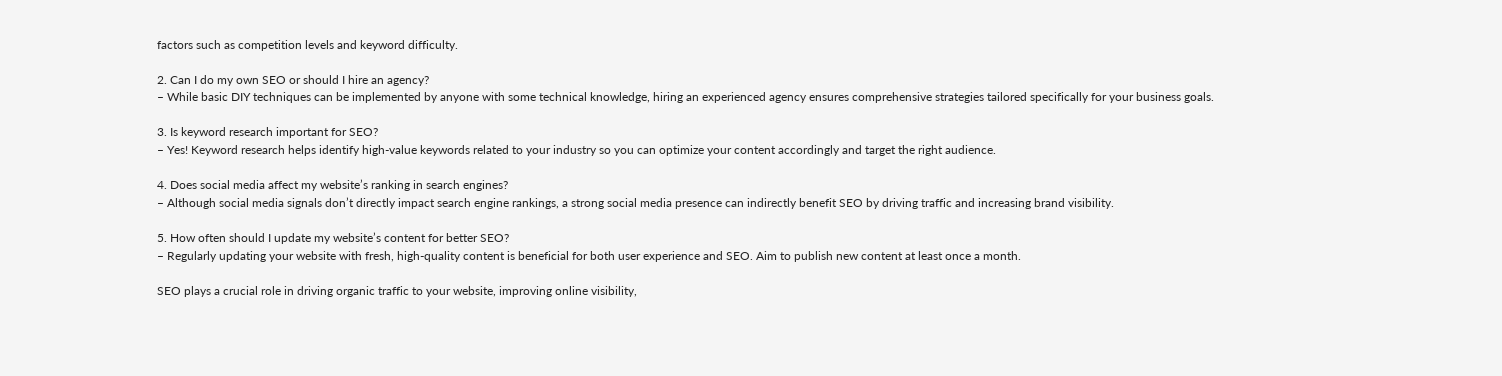factors such as competition levels and keyword difficulty.

2. Can I do my own SEO or should I hire an agency?
– While basic DIY techniques can be implemented by anyone with some technical knowledge, hiring an experienced agency ensures comprehensive strategies tailored specifically for your business goals.

3. Is keyword research important for SEO?
– Yes! Keyword research helps identify high-value keywords related to your industry so you can optimize your content accordingly and target the right audience.

4. Does social media affect my website’s ranking in search engines?
– Although social media signals don’t directly impact search engine rankings, a strong social media presence can indirectly benefit SEO by driving traffic and increasing brand visibility.

5. How often should I update my website’s content for better SEO?
– Regularly updating your website with fresh, high-quality content is beneficial for both user experience and SEO. Aim to publish new content at least once a month.

SEO plays a crucial role in driving organic traffic to your website, improving online visibility,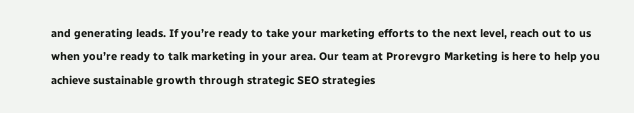and generating leads. If you’re ready to take your marketing efforts to the next level, reach out to us when you’re ready to talk marketing in your area. Our team at Prorevgro Marketing is here to help you achieve sustainable growth through strategic SEO strategies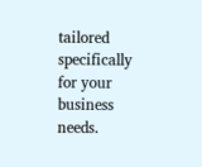tailored specifically for your business needs.